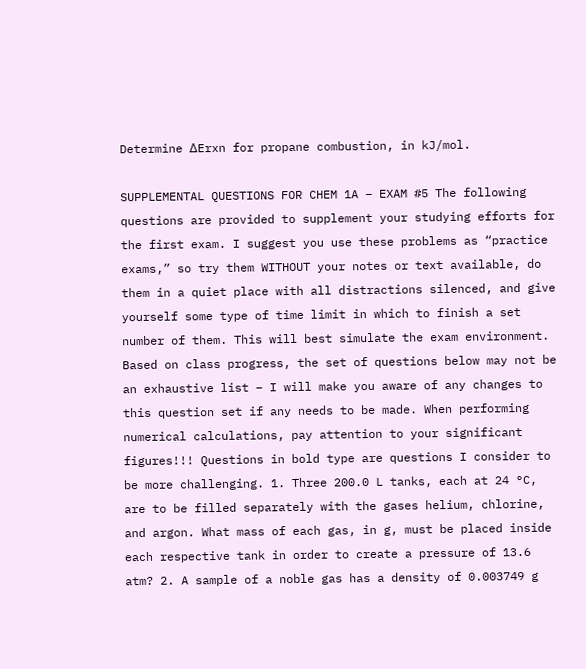Determine ΔErxn for propane combustion, in kJ/mol.

SUPPLEMENTAL QUESTIONS FOR CHEM 1A – EXAM #5 The following questions are provided to supplement your studying efforts for the first exam. I suggest you use these problems as “practice exams,” so try them WITHOUT your notes or text available, do them in a quiet place with all distractions silenced, and give yourself some type of time limit in which to finish a set number of them. This will best simulate the exam environment. Based on class progress, the set of questions below may not be an exhaustive list – I will make you aware of any changes to this question set if any needs to be made. When performing numerical calculations, pay attention to your significant figures!!! Questions in bold type are questions I consider to be more challenging. 1. Three 200.0 L tanks, each at 24 °C, are to be filled separately with the gases helium, chlorine, and argon. What mass of each gas, in g, must be placed inside each respective tank in order to create a pressure of 13.6 atm? 2. A sample of a noble gas has a density of 0.003749 g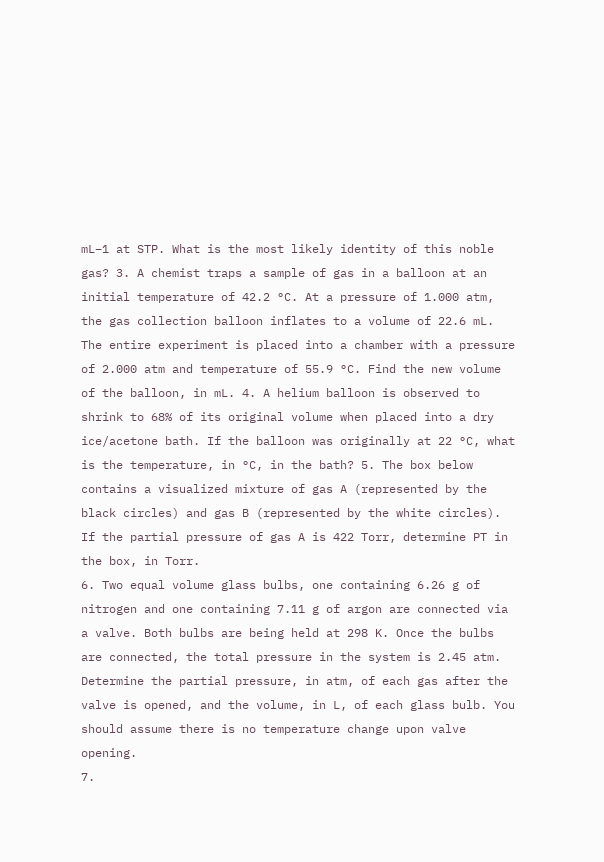mL−1 at STP. What is the most likely identity of this noble gas? 3. A chemist traps a sample of gas in a balloon at an initial temperature of 42.2 °C. At a pressure of 1.000 atm, the gas collection balloon inflates to a volume of 22.6 mL. The entire experiment is placed into a chamber with a pressure of 2.000 atm and temperature of 55.9 °C. Find the new volume of the balloon, in mL. 4. A helium balloon is observed to shrink to 68% of its original volume when placed into a dry ice/acetone bath. If the balloon was originally at 22 °C, what is the temperature, in °C, in the bath? 5. The box below contains a visualized mixture of gas A (represented by the black circles) and gas B (represented by the white circles). If the partial pressure of gas A is 422 Torr, determine PT in the box, in Torr.
6. Two equal volume glass bulbs, one containing 6.26 g of nitrogen and one containing 7.11 g of argon are connected via a valve. Both bulbs are being held at 298 K. Once the bulbs are connected, the total pressure in the system is 2.45 atm. Determine the partial pressure, in atm, of each gas after the valve is opened, and the volume, in L, of each glass bulb. You should assume there is no temperature change upon valve opening.
7.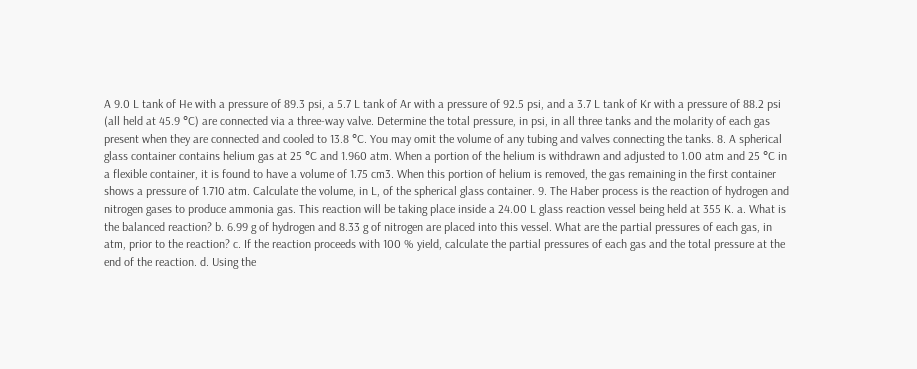A 9.0 L tank of He with a pressure of 89.3 psi, a 5.7 L tank of Ar with a pressure of 92.5 psi, and a 3.7 L tank of Kr with a pressure of 88.2 psi (all held at 45.9 °C) are connected via a three-way valve. Determine the total pressure, in psi, in all three tanks and the molarity of each gas present when they are connected and cooled to 13.8 °C. You may omit the volume of any tubing and valves connecting the tanks. 8. A spherical glass container contains helium gas at 25 °C and 1.960 atm. When a portion of the helium is withdrawn and adjusted to 1.00 atm and 25 °C in a flexible container, it is found to have a volume of 1.75 cm3. When this portion of helium is removed, the gas remaining in the first container shows a pressure of 1.710 atm. Calculate the volume, in L, of the spherical glass container. 9. The Haber process is the reaction of hydrogen and nitrogen gases to produce ammonia gas. This reaction will be taking place inside a 24.00 L glass reaction vessel being held at 355 K. a. What is the balanced reaction? b. 6.99 g of hydrogen and 8.33 g of nitrogen are placed into this vessel. What are the partial pressures of each gas, in atm, prior to the reaction? c. If the reaction proceeds with 100 % yield, calculate the partial pressures of each gas and the total pressure at the end of the reaction. d. Using the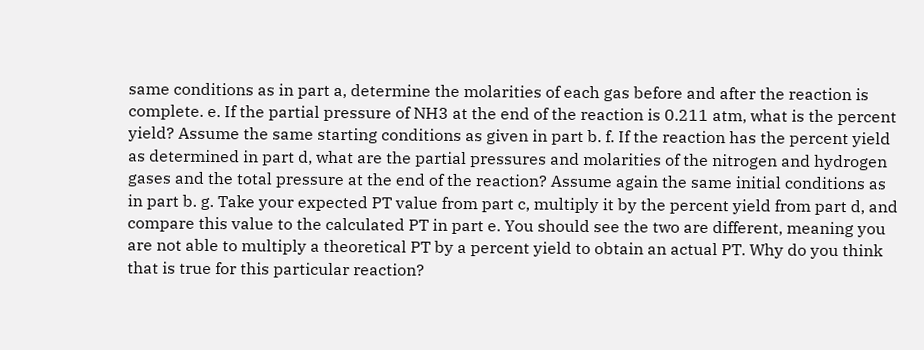same conditions as in part a, determine the molarities of each gas before and after the reaction is complete. e. If the partial pressure of NH3 at the end of the reaction is 0.211 atm, what is the percent yield? Assume the same starting conditions as given in part b. f. If the reaction has the percent yield as determined in part d, what are the partial pressures and molarities of the nitrogen and hydrogen gases and the total pressure at the end of the reaction? Assume again the same initial conditions as in part b. g. Take your expected PT value from part c, multiply it by the percent yield from part d, and compare this value to the calculated PT in part e. You should see the two are different, meaning you are not able to multiply a theoretical PT by a percent yield to obtain an actual PT. Why do you think that is true for this particular reaction?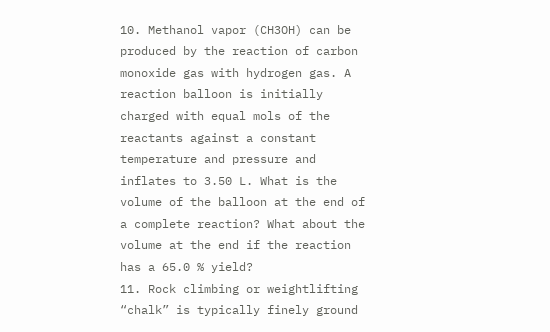10. Methanol vapor (CH3OH) can be produced by the reaction of carbon monoxide gas with hydrogen gas. A reaction balloon is initially charged with equal mols of the reactants against a constant temperature and pressure and inflates to 3.50 L. What is the volume of the balloon at the end of a complete reaction? What about the volume at the end if the reaction has a 65.0 % yield?
11. Rock climbing or weightlifting “chalk” is typically finely ground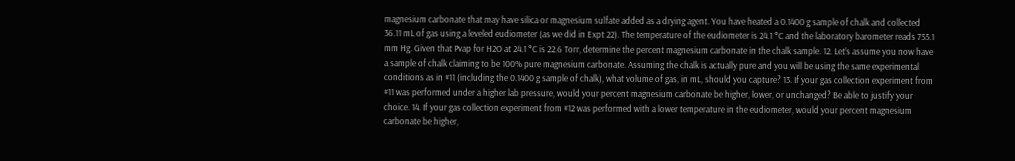magnesium carbonate that may have silica or magnesium sulfate added as a drying agent. You have heated a 0.1400 g sample of chalk and collected 36.11 mL of gas using a leveled eudiometer (as we did in Expt 22). The temperature of the eudiometer is 24.1 °C and the laboratory barometer reads 755.1 mm Hg. Given that Pvap for H2O at 24.1 °C is 22.6 Torr, determine the percent magnesium carbonate in the chalk sample. 12. Let’s assume you now have a sample of chalk claiming to be 100% pure magnesium carbonate. Assuming the chalk is actually pure and you will be using the same experimental conditions as in #11 (including the 0.1400 g sample of chalk), what volume of gas, in mL, should you capture? 13. If your gas collection experiment from #11 was performed under a higher lab pressure, would your percent magnesium carbonate be higher, lower, or unchanged? Be able to justify your choice. 14. If your gas collection experiment from #12 was performed with a lower temperature in the eudiometer, would your percent magnesium carbonate be higher,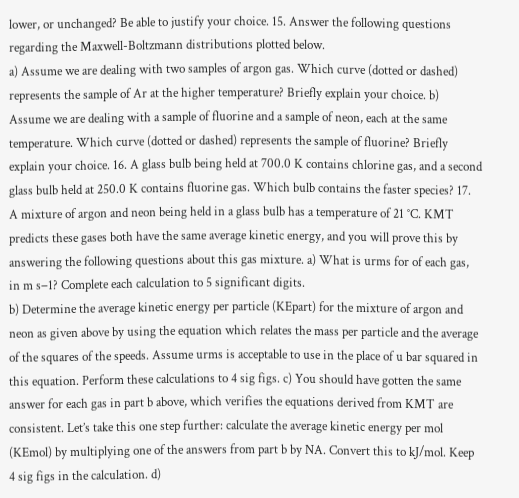lower, or unchanged? Be able to justify your choice. 15. Answer the following questions regarding the Maxwell-Boltzmann distributions plotted below.
a) Assume we are dealing with two samples of argon gas. Which curve (dotted or dashed) represents the sample of Ar at the higher temperature? Briefly explain your choice. b) Assume we are dealing with a sample of fluorine and a sample of neon, each at the same temperature. Which curve (dotted or dashed) represents the sample of fluorine? Briefly explain your choice. 16. A glass bulb being held at 700.0 K contains chlorine gas, and a second glass bulb held at 250.0 K contains fluorine gas. Which bulb contains the faster species? 17. A mixture of argon and neon being held in a glass bulb has a temperature of 21 °C. KMT predicts these gases both have the same average kinetic energy, and you will prove this by answering the following questions about this gas mixture. a) What is urms for of each gas, in m s−1? Complete each calculation to 5 significant digits.
b) Determine the average kinetic energy per particle (KEpart) for the mixture of argon and neon as given above by using the equation which relates the mass per particle and the average of the squares of the speeds. Assume urms is acceptable to use in the place of u bar squared in this equation. Perform these calculations to 4 sig figs. c) You should have gotten the same answer for each gas in part b above, which verifies the equations derived from KMT are consistent. Let’s take this one step further: calculate the average kinetic energy per mol (KEmol) by multiplying one of the answers from part b by NA. Convert this to kJ/mol. Keep 4 sig figs in the calculation. d)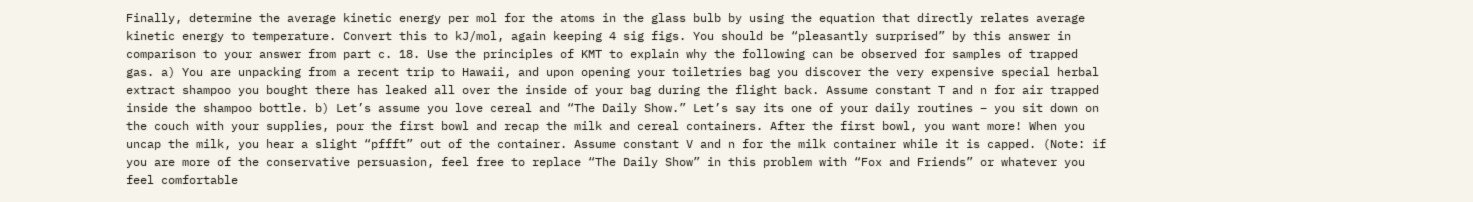Finally, determine the average kinetic energy per mol for the atoms in the glass bulb by using the equation that directly relates average kinetic energy to temperature. Convert this to kJ/mol, again keeping 4 sig figs. You should be “pleasantly surprised” by this answer in comparison to your answer from part c. 18. Use the principles of KMT to explain why the following can be observed for samples of trapped gas. a) You are unpacking from a recent trip to Hawaii, and upon opening your toiletries bag you discover the very expensive special herbal extract shampoo you bought there has leaked all over the inside of your bag during the flight back. Assume constant T and n for air trapped inside the shampoo bottle. b) Let’s assume you love cereal and “The Daily Show.” Let’s say its one of your daily routines – you sit down on the couch with your supplies, pour the first bowl and recap the milk and cereal containers. After the first bowl, you want more! When you uncap the milk, you hear a slight “pffft” out of the container. Assume constant V and n for the milk container while it is capped. (Note: if you are more of the conservative persuasion, feel free to replace “The Daily Show” in this problem with “Fox and Friends” or whatever you feel comfortable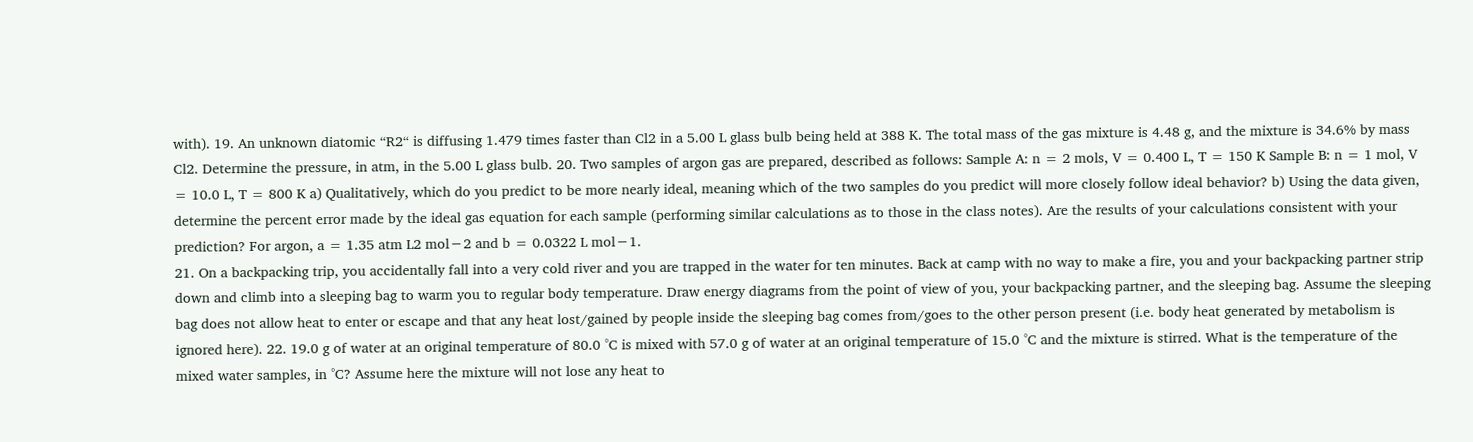with). 19. An unknown diatomic “R2“ is diffusing 1.479 times faster than Cl2 in a 5.00 L glass bulb being held at 388 K. The total mass of the gas mixture is 4.48 g, and the mixture is 34.6% by mass Cl2. Determine the pressure, in atm, in the 5.00 L glass bulb. 20. Two samples of argon gas are prepared, described as follows: Sample A: n = 2 mols, V = 0.400 L, T = 150 K Sample B: n = 1 mol, V = 10.0 L, T = 800 K a) Qualitatively, which do you predict to be more nearly ideal, meaning which of the two samples do you predict will more closely follow ideal behavior? b) Using the data given, determine the percent error made by the ideal gas equation for each sample (performing similar calculations as to those in the class notes). Are the results of your calculations consistent with your prediction? For argon, a = 1.35 atm L2 mol−2 and b = 0.0322 L mol−1.
21. On a backpacking trip, you accidentally fall into a very cold river and you are trapped in the water for ten minutes. Back at camp with no way to make a fire, you and your backpacking partner strip down and climb into a sleeping bag to warm you to regular body temperature. Draw energy diagrams from the point of view of you, your backpacking partner, and the sleeping bag. Assume the sleeping bag does not allow heat to enter or escape and that any heat lost/gained by people inside the sleeping bag comes from/goes to the other person present (i.e. body heat generated by metabolism is ignored here). 22. 19.0 g of water at an original temperature of 80.0 °C is mixed with 57.0 g of water at an original temperature of 15.0 °C and the mixture is stirred. What is the temperature of the mixed water samples, in °C? Assume here the mixture will not lose any heat to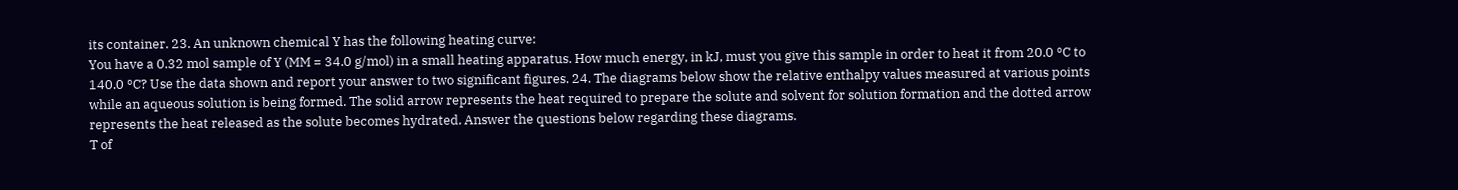its container. 23. An unknown chemical Y has the following heating curve:
You have a 0.32 mol sample of Y (MM = 34.0 g/mol) in a small heating apparatus. How much energy, in kJ, must you give this sample in order to heat it from 20.0 °C to 140.0 °C? Use the data shown and report your answer to two significant figures. 24. The diagrams below show the relative enthalpy values measured at various points while an aqueous solution is being formed. The solid arrow represents the heat required to prepare the solute and solvent for solution formation and the dotted arrow represents the heat released as the solute becomes hydrated. Answer the questions below regarding these diagrams.
T of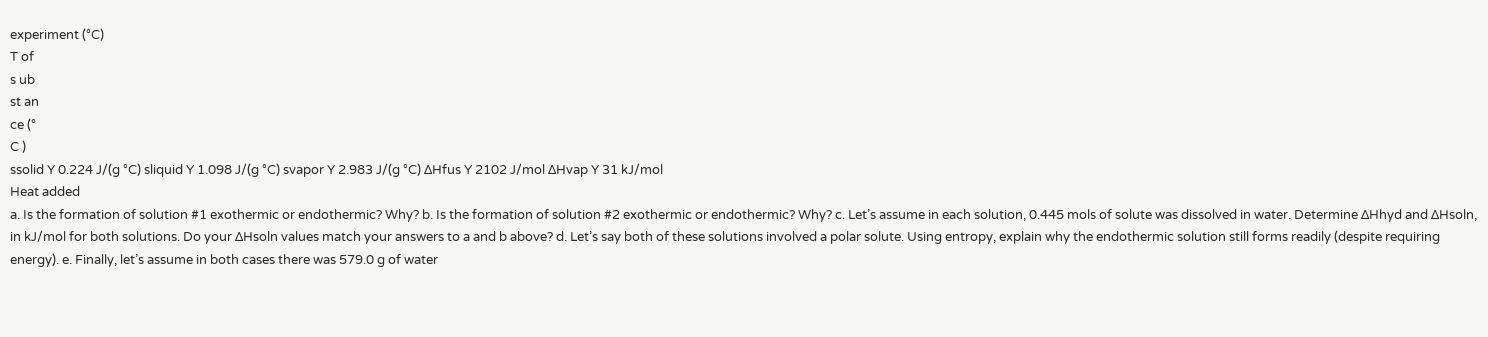experiment (°C)
T of
s ub
st an
ce (°
C )
ssolid Y 0.224 J/(g °C) sliquid Y 1.098 J/(g °C) svapor Y 2.983 J/(g °C) ΔHfus Y 2102 J/mol ΔHvap Y 31 kJ/mol
Heat added
a. Is the formation of solution #1 exothermic or endothermic? Why? b. Is the formation of solution #2 exothermic or endothermic? Why? c. Let’s assume in each solution, 0.445 mols of solute was dissolved in water. Determine ΔHhyd and ΔHsoln, in kJ/mol for both solutions. Do your ΔHsoln values match your answers to a and b above? d. Let’s say both of these solutions involved a polar solute. Using entropy, explain why the endothermic solution still forms readily (despite requiring energy). e. Finally, let’s assume in both cases there was 579.0 g of water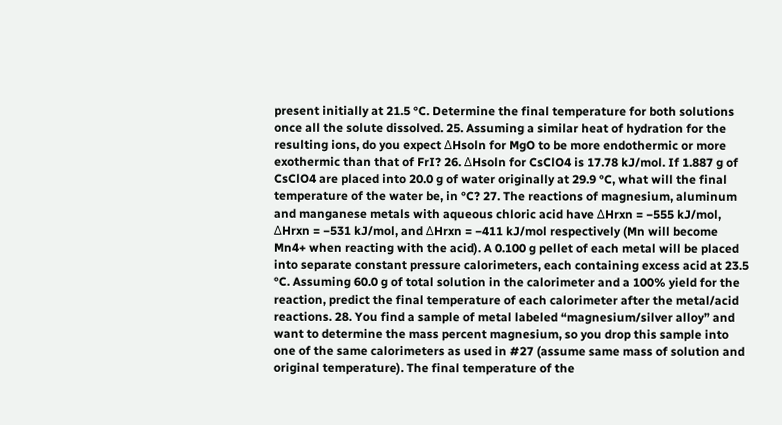present initially at 21.5 °C. Determine the final temperature for both solutions once all the solute dissolved. 25. Assuming a similar heat of hydration for the resulting ions, do you expect ΔHsoln for MgO to be more endothermic or more exothermic than that of FrI? 26. ΔHsoln for CsClO4 is 17.78 kJ/mol. If 1.887 g of CsClO4 are placed into 20.0 g of water originally at 29.9 °C, what will the final temperature of the water be, in °C? 27. The reactions of magnesium, aluminum and manganese metals with aqueous chloric acid have ΔHrxn = −555 kJ/mol, ΔHrxn = −531 kJ/mol, and ΔHrxn = −411 kJ/mol respectively (Mn will become Mn4+ when reacting with the acid). A 0.100 g pellet of each metal will be placed into separate constant pressure calorimeters, each containing excess acid at 23.5 °C. Assuming 60.0 g of total solution in the calorimeter and a 100% yield for the reaction, predict the final temperature of each calorimeter after the metal/acid reactions. 28. You find a sample of metal labeled “magnesium/silver alloy” and want to determine the mass percent magnesium, so you drop this sample into one of the same calorimeters as used in #27 (assume same mass of solution and original temperature). The final temperature of the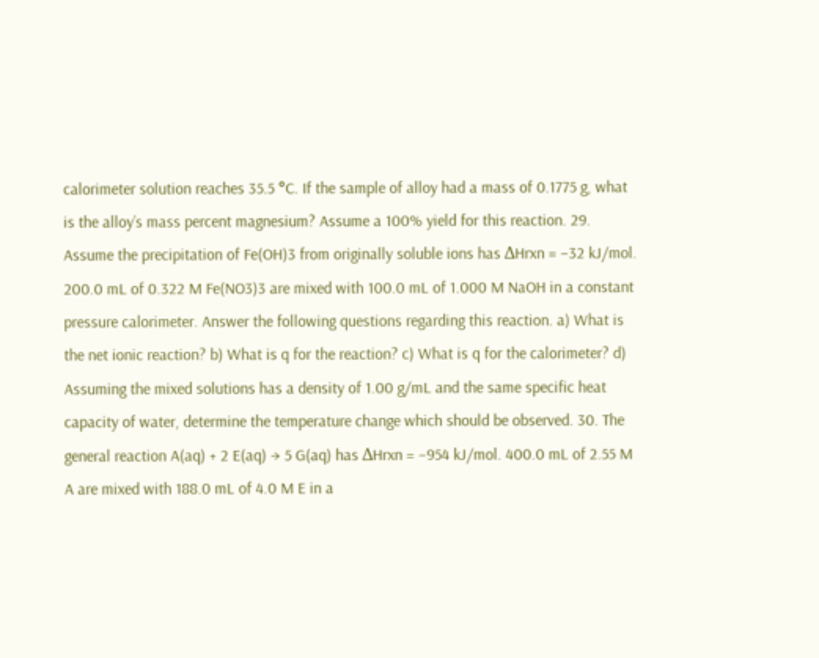calorimeter solution reaches 35.5 °C. If the sample of alloy had a mass of 0.1775 g, what is the alloy’s mass percent magnesium? Assume a 100% yield for this reaction. 29. Assume the precipitation of Fe(OH)3 from originally soluble ions has ΔHrxn = −32 kJ/mol. 200.0 mL of 0.322 M Fe(NO3)3 are mixed with 100.0 mL of 1.000 M NaOH in a constant pressure calorimeter. Answer the following questions regarding this reaction. a) What is the net ionic reaction? b) What is q for the reaction? c) What is q for the calorimeter? d) Assuming the mixed solutions has a density of 1.00 g/mL and the same specific heat capacity of water, determine the temperature change which should be observed. 30. The general reaction A(aq) + 2 E(aq) → 5 G(aq) has ΔHrxn = −954 kJ/mol. 400.0 mL of 2.55 M A are mixed with 188.0 mL of 4.0 M E in a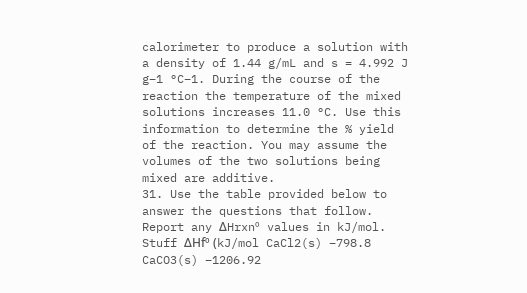calorimeter to produce a solution with a density of 1.44 g/mL and s = 4.992 J g−1 °C−1. During the course of the reaction the temperature of the mixed solutions increases 11.0 °C. Use this information to determine the % yield of the reaction. You may assume the volumes of the two solutions being mixed are additive.
31. Use the table provided below to answer the questions that follow. Report any ΔHrxnº values in kJ/mol.
Stuff ΔHfº (kJ/mol CaCl2(s) −798.8 CaCO3(s) −1206.92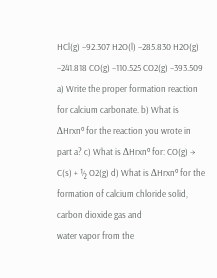HCl(g) −92.307 H2O(l) −285.830 H2O(g) −241.818 CO(g) −110.525 CO2(g) −393.509
a) Write the proper formation reaction for calcium carbonate. b) What is ΔHrxnº for the reaction you wrote in part a? c) What is ΔHrxnº for: CO(g) → C(s) + ½ O2(g) d) What is ΔHrxnº for the formation of calcium chloride solid, carbon dioxide gas and
water vapor from the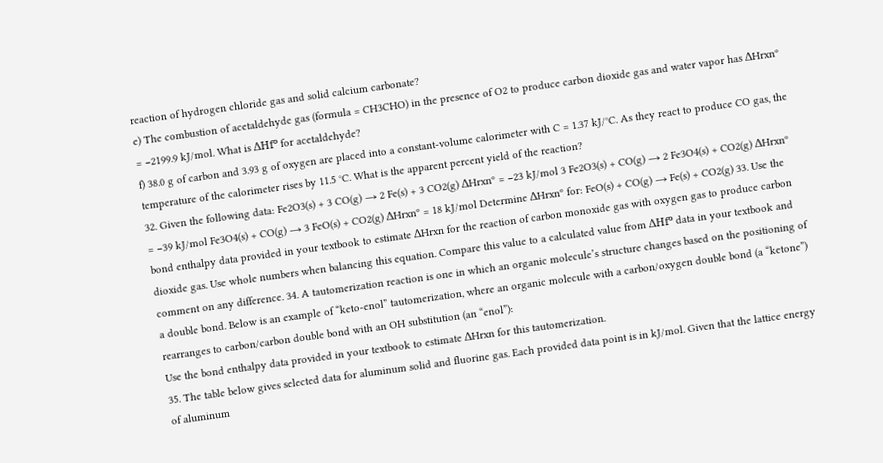reaction of hydrogen chloride gas and solid calcium carbonate?
e) The combustion of acetaldehyde gas (formula = CH3CHO) in the presence of O2 to produce carbon dioxide gas and water vapor has ΔHrxnº = −2199.9 kJ/mol. What is ΔHfº for acetaldehyde?
f) 38.0 g of carbon and 3.93 g of oxygen are placed into a constant-volume calorimeter with C = 1.37 kJ/°C. As they react to produce CO gas, the temperature of the calorimeter rises by 11.5 °C. What is the apparent percent yield of the reaction?
32. Given the following data: Fe2O3(s) + 3 CO(g) → 2 Fe(s) + 3 CO2(g) ΔHrxnº = −23 kJ/mol 3 Fe2O3(s) + CO(g) → 2 Fe3O4(s) + CO2(g) ΔHrxnº = −39 kJ/mol Fe3O4(s) + CO(g) → 3 FeO(s) + CO2(g) ΔHrxnº = 18 kJ/mol Determine ΔHrxnº for: FeO(s) + CO(g) → Fe(s) + CO2(g) 33. Use the bond enthalpy data provided in your textbook to estimate ΔHrxn for the reaction of carbon monoxide gas with oxygen gas to produce carbon dioxide gas. Use whole numbers when balancing this equation. Compare this value to a calculated value from ΔHfº data in your textbook and comment on any difference. 34. A tautomerization reaction is one in which an organic molecule’s structure changes based on the positioning of a double bond. Below is an example of “keto-enol” tautomerization, where an organic molecule with a carbon/oxygen double bond (a “ketone”) rearranges to carbon/carbon double bond with an OH substitution (an “enol”):
Use the bond enthalpy data provided in your textbook to estimate ΔHrxn for this tautomerization.
35. The table below gives selected data for aluminum solid and fluorine gas. Each provided data point is in kJ/mol. Given that the lattice energy of aluminum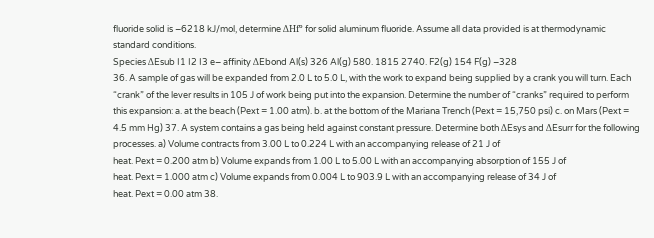fluoride solid is −6218 kJ/mol, determine ΔHfº for solid aluminum fluoride. Assume all data provided is at thermodynamic standard conditions.
Species ΔEsub I1 I2 I3 e− affinity ΔEbond Al(s) 326 Al(g) 580. 1815 2740. F2(g) 154 F(g) −328
36. A sample of gas will be expanded from 2.0 L to 5.0 L, with the work to expand being supplied by a crank you will turn. Each “crank” of the lever results in 105 J of work being put into the expansion. Determine the number of “cranks” required to perform this expansion: a. at the beach (Pext = 1.00 atm). b. at the bottom of the Mariana Trench (Pext = 15,750 psi) c. on Mars (Pext = 4.5 mm Hg) 37. A system contains a gas being held against constant pressure. Determine both ΔEsys and ΔEsurr for the following processes. a) Volume contracts from 3.00 L to 0.224 L with an accompanying release of 21 J of
heat. Pext = 0.200 atm b) Volume expands from 1.00 L to 5.00 L with an accompanying absorption of 155 J of
heat. Pext = 1.000 atm c) Volume expands from 0.004 L to 903.9 L with an accompanying release of 34 J of
heat. Pext = 0.00 atm 38.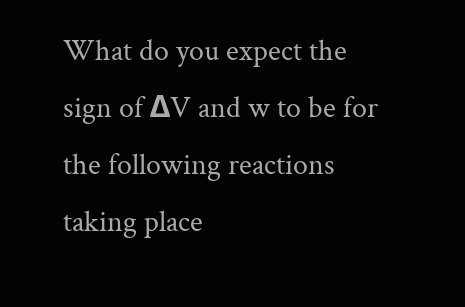What do you expect the sign of ΔV and w to be for the following reactions taking place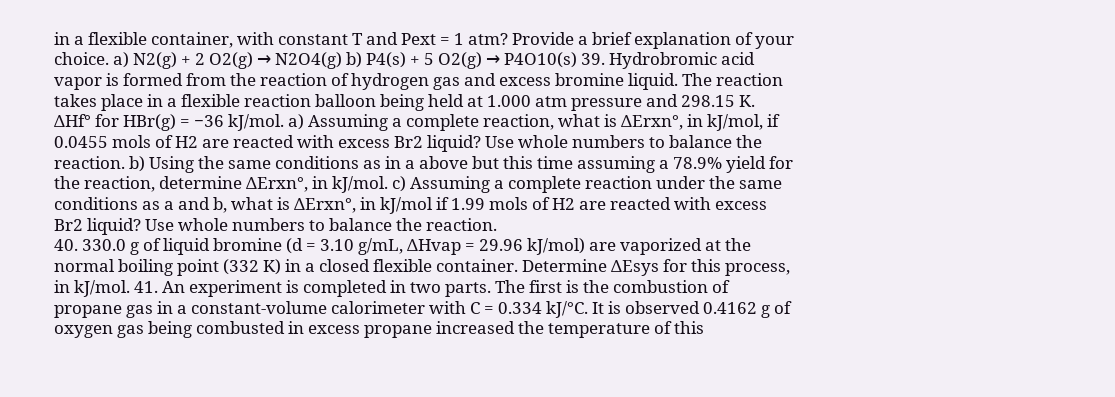in a flexible container, with constant T and Pext = 1 atm? Provide a brief explanation of your choice. a) N2(g) + 2 O2(g) → N2O4(g) b) P4(s) + 5 O2(g) → P4O10(s) 39. Hydrobromic acid vapor is formed from the reaction of hydrogen gas and excess bromine liquid. The reaction takes place in a flexible reaction balloon being held at 1.000 atm pressure and 298.15 K. ΔHf° for HBr(g) = −36 kJ/mol. a) Assuming a complete reaction, what is ΔErxn°, in kJ/mol, if 0.0455 mols of H2 are reacted with excess Br2 liquid? Use whole numbers to balance the reaction. b) Using the same conditions as in a above but this time assuming a 78.9% yield for the reaction, determine ΔErxn°, in kJ/mol. c) Assuming a complete reaction under the same conditions as a and b, what is ΔErxn°, in kJ/mol if 1.99 mols of H2 are reacted with excess Br2 liquid? Use whole numbers to balance the reaction.
40. 330.0 g of liquid bromine (d = 3.10 g/mL, ΔHvap = 29.96 kJ/mol) are vaporized at the normal boiling point (332 K) in a closed flexible container. Determine ΔEsys for this process, in kJ/mol. 41. An experiment is completed in two parts. The first is the combustion of propane gas in a constant-volume calorimeter with C = 0.334 kJ/°C. It is observed 0.4162 g of oxygen gas being combusted in excess propane increased the temperature of this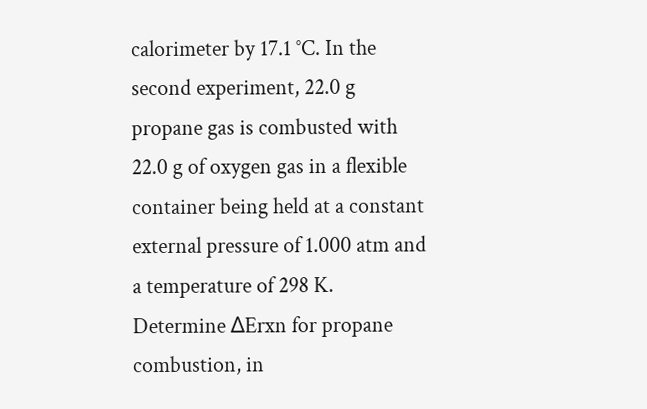calorimeter by 17.1 °C. In the second experiment, 22.0 g propane gas is combusted with 22.0 g of oxygen gas in a flexible container being held at a constant external pressure of 1.000 atm and a temperature of 298 K. Determine ΔErxn for propane combustion, in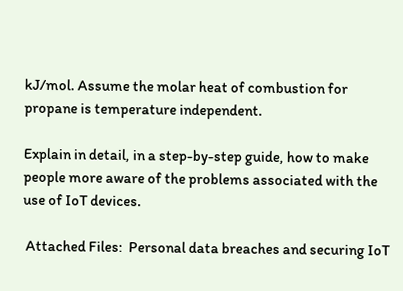kJ/mol. Assume the molar heat of combustion for propane is temperature independent.

Explain in detail, in a step-by-step guide, how to make people more aware of the problems associated with the use of IoT devices.

 Attached Files:  Personal data breaches and securing IoT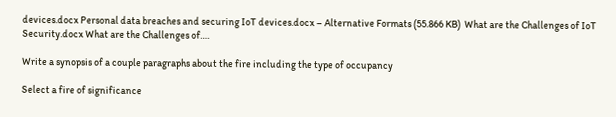devices.docx Personal data breaches and securing IoT devices.docx – Alternative Formats (55.866 KB)  What are the Challenges of IoT Security.docx What are the Challenges of….

Write a synopsis of a couple paragraphs about the fire including the type of occupancy

Select a fire of significance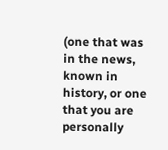(one that was in the news, known in history, or one that you are personally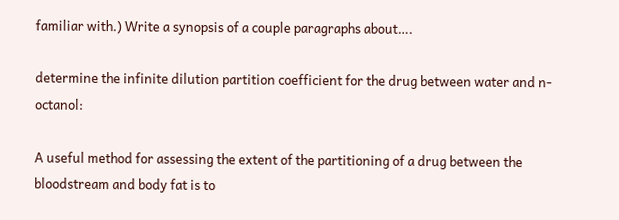familiar with.) Write a synopsis of a couple paragraphs about….

determine the infinite dilution partition coefficient for the drug between water and n-octanol:

A useful method for assessing the extent of the partitioning of a drug between the bloodstream and body fat is to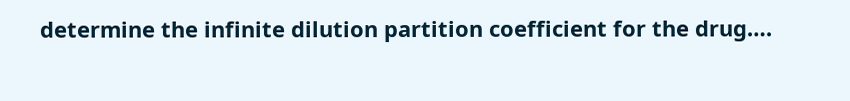determine the infinite dilution partition coefficient for the drug….